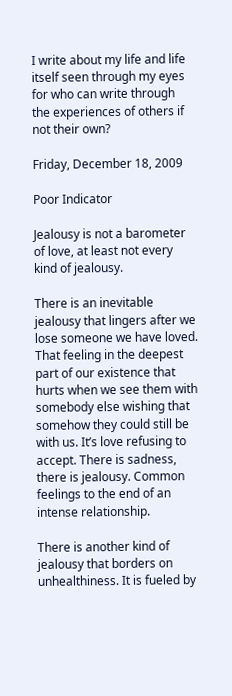I write about my life and life itself seen through my eyes for who can write through the experiences of others if not their own?

Friday, December 18, 2009

Poor Indicator

Jealousy is not a barometer of love, at least not every kind of jealousy.

There is an inevitable jealousy that lingers after we lose someone we have loved. That feeling in the deepest part of our existence that hurts when we see them with somebody else wishing that somehow they could still be with us. It’s love refusing to accept. There is sadness, there is jealousy. Common feelings to the end of an intense relationship.

There is another kind of jealousy that borders on unhealthiness. It is fueled by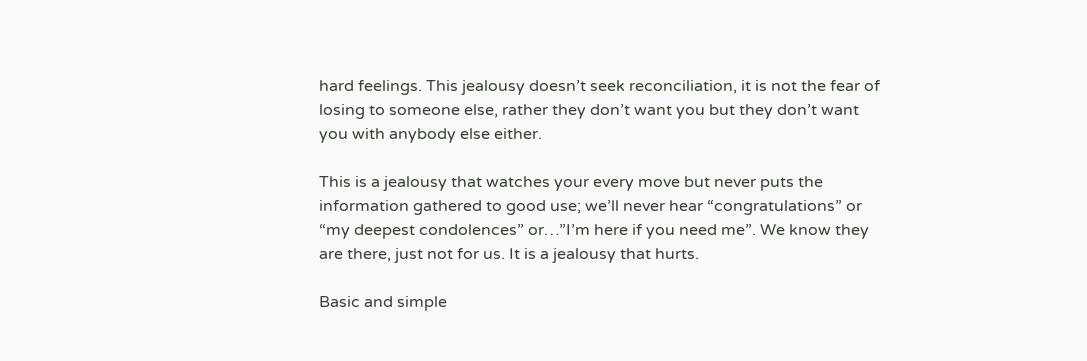hard feelings. This jealousy doesn’t seek reconciliation, it is not the fear of losing to someone else, rather they don’t want you but they don’t want you with anybody else either.

This is a jealousy that watches your every move but never puts the information gathered to good use; we’ll never hear “congratulations” or “my deepest condolences” or…”I’m here if you need me”. We know they are there, just not for us. It is a jealousy that hurts.

Basic and simple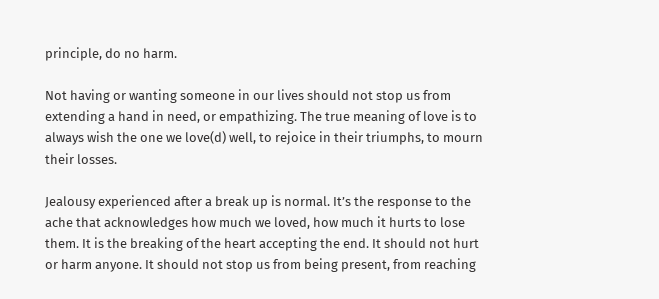principle, do no harm.

Not having or wanting someone in our lives should not stop us from extending a hand in need, or empathizing. The true meaning of love is to always wish the one we love(d) well, to rejoice in their triumphs, to mourn their losses.

Jealousy experienced after a break up is normal. It’s the response to the ache that acknowledges how much we loved, how much it hurts to lose them. It is the breaking of the heart accepting the end. It should not hurt or harm anyone. It should not stop us from being present, from reaching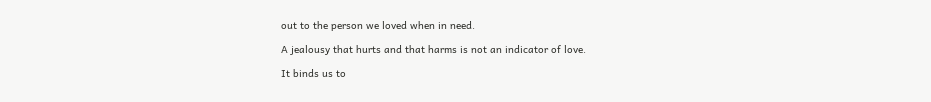out to the person we loved when in need.

A jealousy that hurts and that harms is not an indicator of love.

It binds us to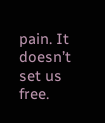pain. It doesn’t set us free.